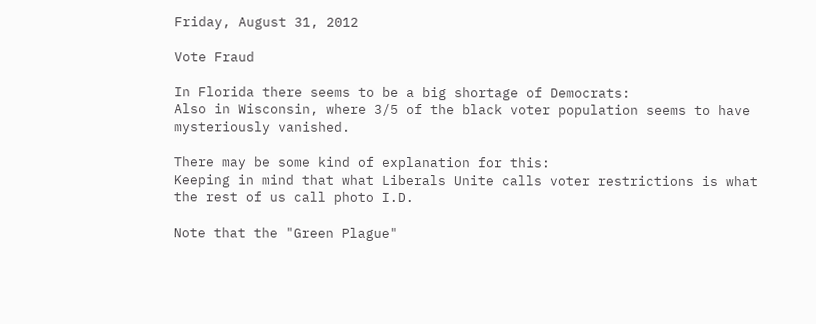Friday, August 31, 2012

Vote Fraud

In Florida there seems to be a big shortage of Democrats:
Also in Wisconsin, where 3/5 of the black voter population seems to have mysteriously vanished.

There may be some kind of explanation for this:
Keeping in mind that what Liberals Unite calls voter restrictions is what the rest of us call photo I.D.

Note that the "Green Plague"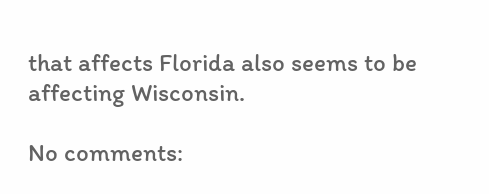that affects Florida also seems to be affecting Wisconsin.

No comments: